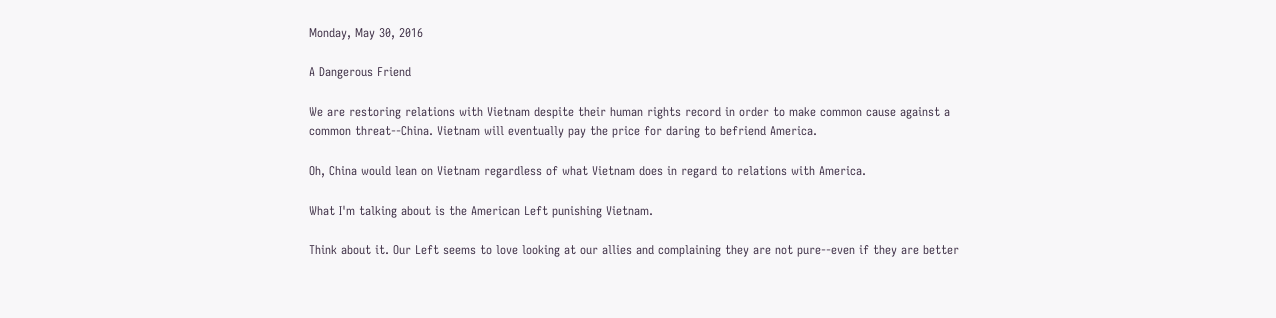Monday, May 30, 2016

A Dangerous Friend

We are restoring relations with Vietnam despite their human rights record in order to make common cause against a common threat--China. Vietnam will eventually pay the price for daring to befriend America.

Oh, China would lean on Vietnam regardless of what Vietnam does in regard to relations with America.

What I'm talking about is the American Left punishing Vietnam.

Think about it. Our Left seems to love looking at our allies and complaining they are not pure--even if they are better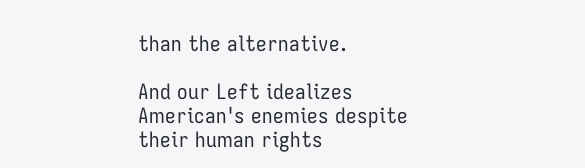than the alternative.

And our Left idealizes American's enemies despite their human rights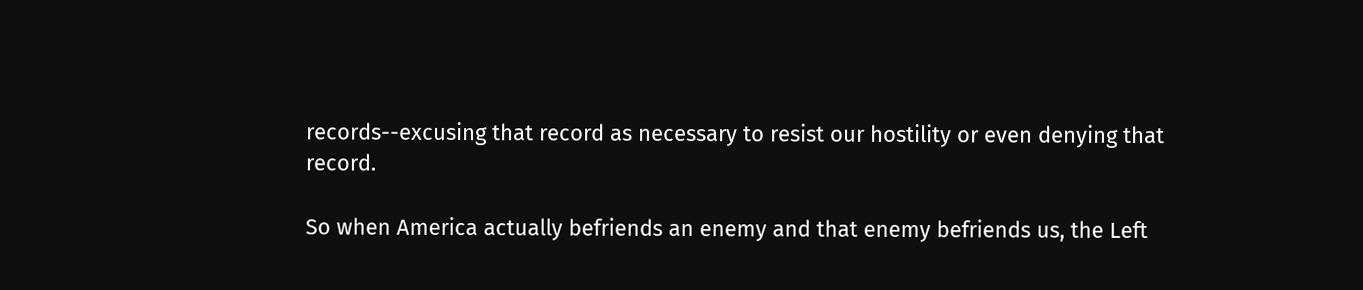records--excusing that record as necessary to resist our hostility or even denying that record.

So when America actually befriends an enemy and that enemy befriends us, the Left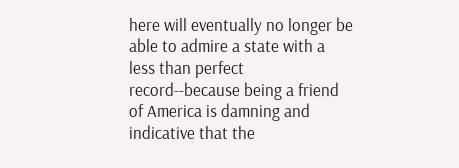here will eventually no longer be able to admire a state with a less than perfect record--because being a friend of America is damning and indicative that the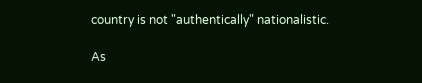country is not "authentically" nationalistic.

As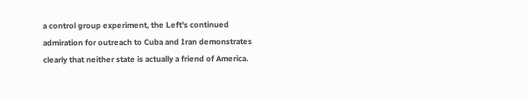a control group experiment, the Left's continued admiration for outreach to Cuba and Iran demonstrates clearly that neither state is actually a friend of America.